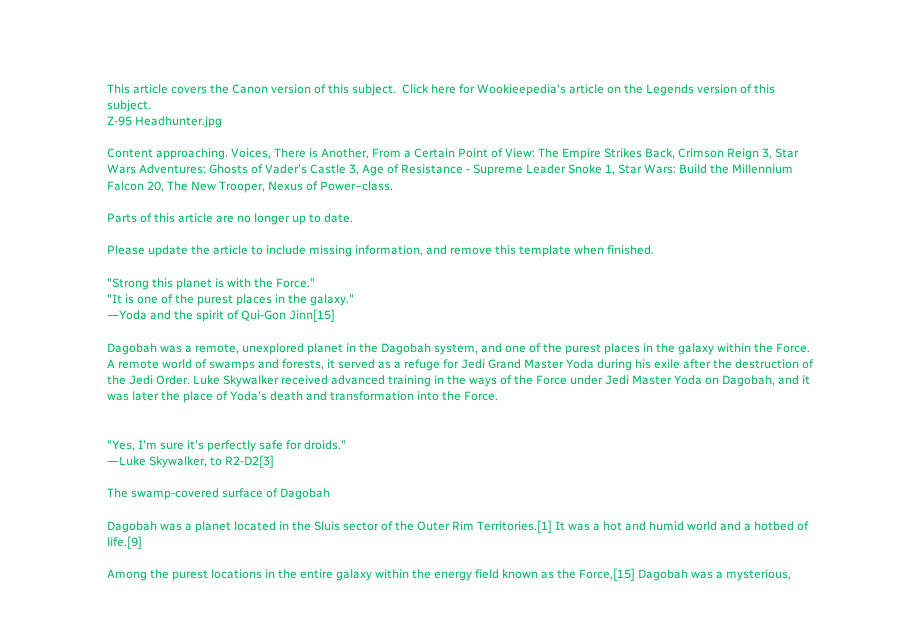This article covers the Canon version of this subject.  Click here for Wookieepedia's article on the Legends version of this subject.
Z-95 Headhunter.jpg

Content approaching. Voices, There is Another, From a Certain Point of View: The Empire Strikes Back, Crimson Reign 3, Star Wars Adventures: Ghosts of Vader's Castle 3, Age of Resistance - Supreme Leader Snoke 1, Star Wars: Build the Millennium Falcon 20, The New Trooper, Nexus of Power–class.

Parts of this article are no longer up to date.

Please update the article to include missing information, and remove this template when finished.

"Strong this planet is with the Force."
"It is one of the purest places in the galaxy."
―Yoda and the spirit of Qui-Gon Jinn[15]

Dagobah was a remote, unexplored planet in the Dagobah system, and one of the purest places in the galaxy within the Force. A remote world of swamps and forests, it served as a refuge for Jedi Grand Master Yoda during his exile after the destruction of the Jedi Order. Luke Skywalker received advanced training in the ways of the Force under Jedi Master Yoda on Dagobah, and it was later the place of Yoda's death and transformation into the Force.


"Yes, I'm sure it's perfectly safe for droids."
―Luke Skywalker, to R2-D2[3]

The swamp-covered surface of Dagobah

Dagobah was a planet located in the Sluis sector of the Outer Rim Territories.[1] It was a hot and humid world and a hotbed of life.[9]

Among the purest locations in the entire galaxy within the energy field known as the Force,[15] Dagobah was a mysterious,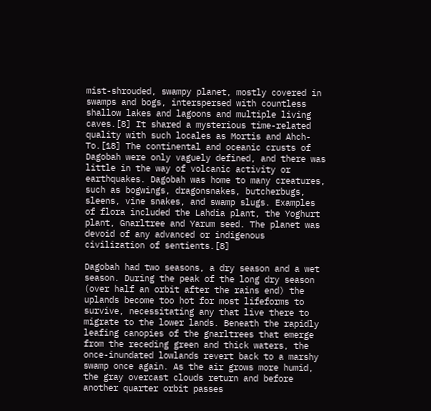mist-shrouded, swampy planet, mostly covered in swamps and bogs, interspersed with countless shallow lakes and lagoons and multiple living caves.[8] It shared a mysterious time-related quality with such locales as Mortis and Ahch-To.[18] The continental and oceanic crusts of Dagobah were only vaguely defined, and there was little in the way of volcanic activity or earthquakes. Dagobah was home to many creatures, such as bogwings, dragonsnakes, butcherbugs, sleens, vine snakes, and swamp slugs. Examples of flora included the Lahdia plant, the Yoghurt plant, Gnarltree and Yarum seed. The planet was devoid of any advanced or indigenous civilization of sentients.[8]

Dagobah had two seasons, a dry season and a wet season. During the peak of the long dry season (over half an orbit after the rains end) the uplands become too hot for most lifeforms to survive, necessitating any that live there to migrate to the lower lands. Beneath the rapidly leafing canopies of the gnarltrees that emerge from the receding green and thick waters, the once-inundated lowlands revert back to a marshy swamp once again. As the air grows more humid, the gray overcast clouds return and before another quarter orbit passes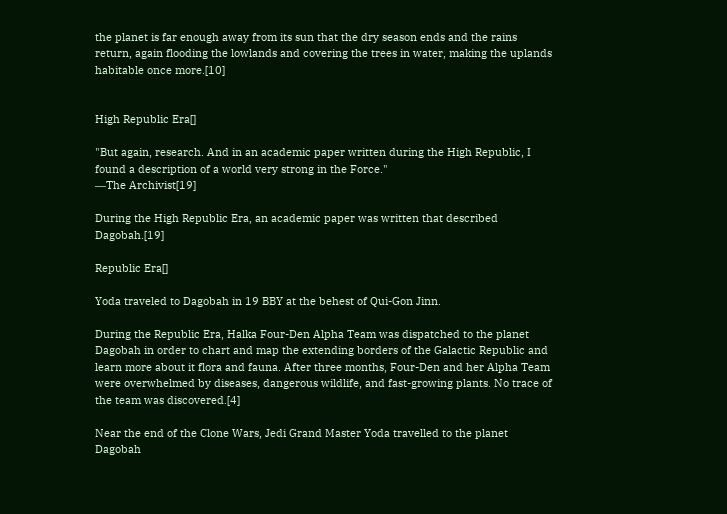the planet is far enough away from its sun that the dry season ends and the rains return, again flooding the lowlands and covering the trees in water, making the uplands habitable once more.[10]


High Republic Era[]

"But again, research. And in an academic paper written during the High Republic, I found a description of a world very strong in the Force."
―The Archivist[19]

During the High Republic Era, an academic paper was written that described Dagobah.[19]

Republic Era[]

Yoda traveled to Dagobah in 19 BBY at the behest of Qui-Gon Jinn.

During the Republic Era, Halka Four-Den Alpha Team was dispatched to the planet Dagobah in order to chart and map the extending borders of the Galactic Republic and learn more about it flora and fauna. After three months, Four-Den and her Alpha Team were overwhelmed by diseases, dangerous wildlife, and fast-growing plants. No trace of the team was discovered.[4]

Near the end of the Clone Wars, Jedi Grand Master Yoda travelled to the planet Dagobah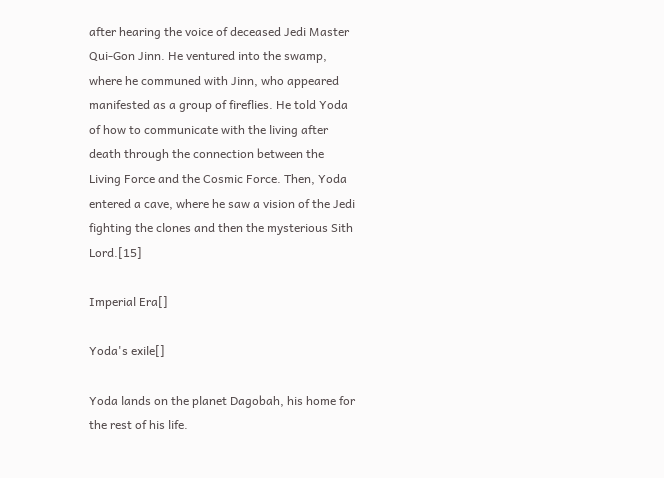after hearing the voice of deceased Jedi Master Qui-Gon Jinn. He ventured into the swamp, where he communed with Jinn, who appeared manifested as a group of fireflies. He told Yoda of how to communicate with the living after death through the connection between the Living Force and the Cosmic Force. Then, Yoda entered a cave, where he saw a vision of the Jedi fighting the clones and then the mysterious Sith Lord.[15]

Imperial Era[]

Yoda's exile[]

Yoda lands on the planet Dagobah, his home for the rest of his life.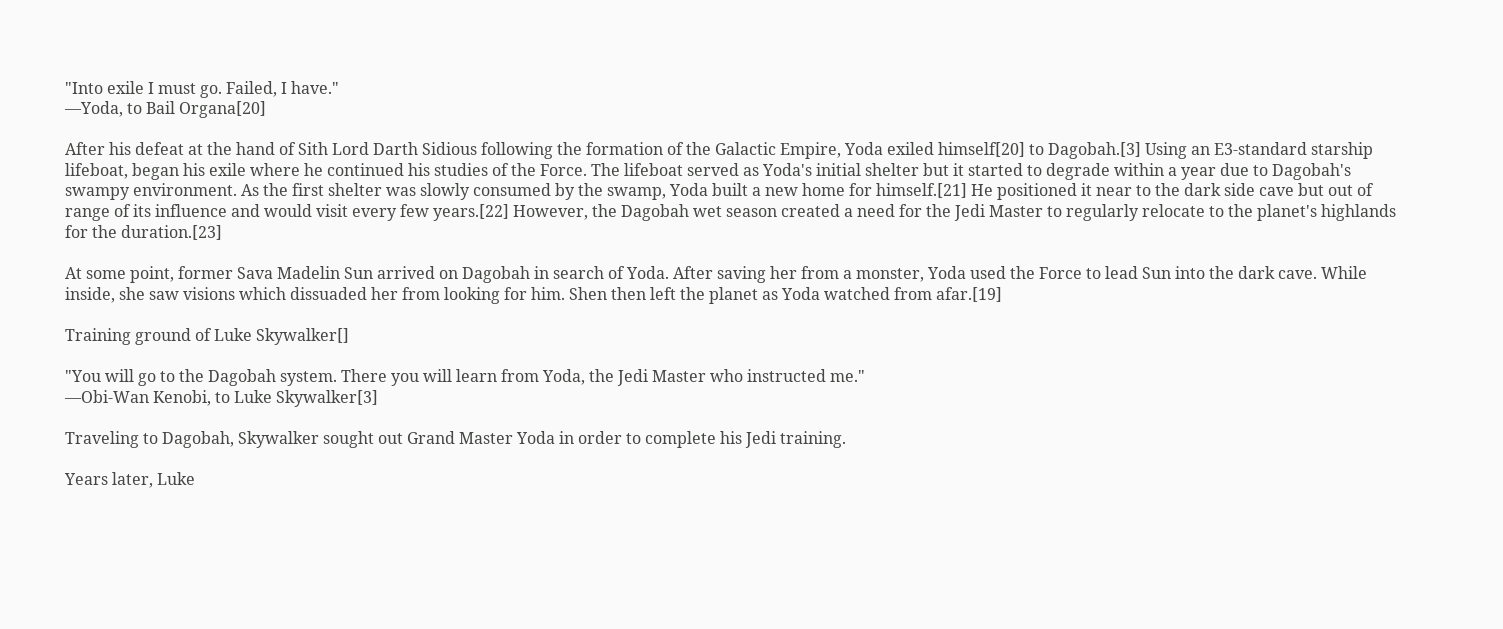"Into exile I must go. Failed, I have."
―Yoda, to Bail Organa[20]

After his defeat at the hand of Sith Lord Darth Sidious following the formation of the Galactic Empire, Yoda exiled himself[20] to Dagobah.[3] Using an E3-standard starship lifeboat, began his exile where he continued his studies of the Force. The lifeboat served as Yoda's initial shelter but it started to degrade within a year due to Dagobah's swampy environment. As the first shelter was slowly consumed by the swamp, Yoda built a new home for himself.[21] He positioned it near to the dark side cave but out of range of its influence and would visit every few years.[22] However, the Dagobah wet season created a need for the Jedi Master to regularly relocate to the planet's highlands for the duration.[23]

At some point, former Sava Madelin Sun arrived on Dagobah in search of Yoda. After saving her from a monster, Yoda used the Force to lead Sun into the dark cave. While inside, she saw visions which dissuaded her from looking for him. Shen then left the planet as Yoda watched from afar.[19]

Training ground of Luke Skywalker[]

"You will go to the Dagobah system. There you will learn from Yoda, the Jedi Master who instructed me."
―Obi-Wan Kenobi, to Luke Skywalker[3]

Traveling to Dagobah, Skywalker sought out Grand Master Yoda in order to complete his Jedi training.

Years later, Luke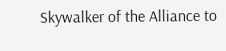Skywalker of the Alliance to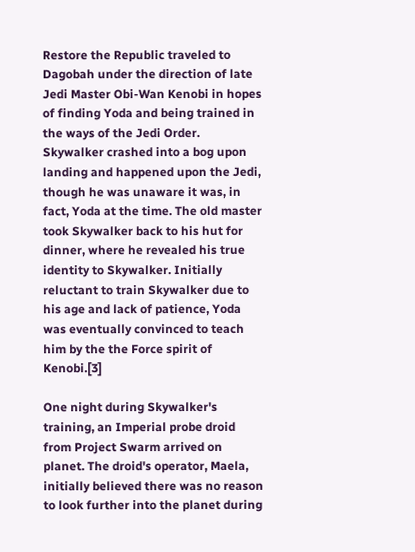Restore the Republic traveled to Dagobah under the direction of late Jedi Master Obi-Wan Kenobi in hopes of finding Yoda and being trained in the ways of the Jedi Order. Skywalker crashed into a bog upon landing and happened upon the Jedi, though he was unaware it was, in fact, Yoda at the time. The old master took Skywalker back to his hut for dinner, where he revealed his true identity to Skywalker. Initially reluctant to train Skywalker due to his age and lack of patience, Yoda was eventually convinced to teach him by the the Force spirit of Kenobi.[3]

One night during Skywalker's training, an Imperial probe droid from Project Swarm arrived on planet. The droid's operator, Maela, initially believed there was no reason to look further into the planet during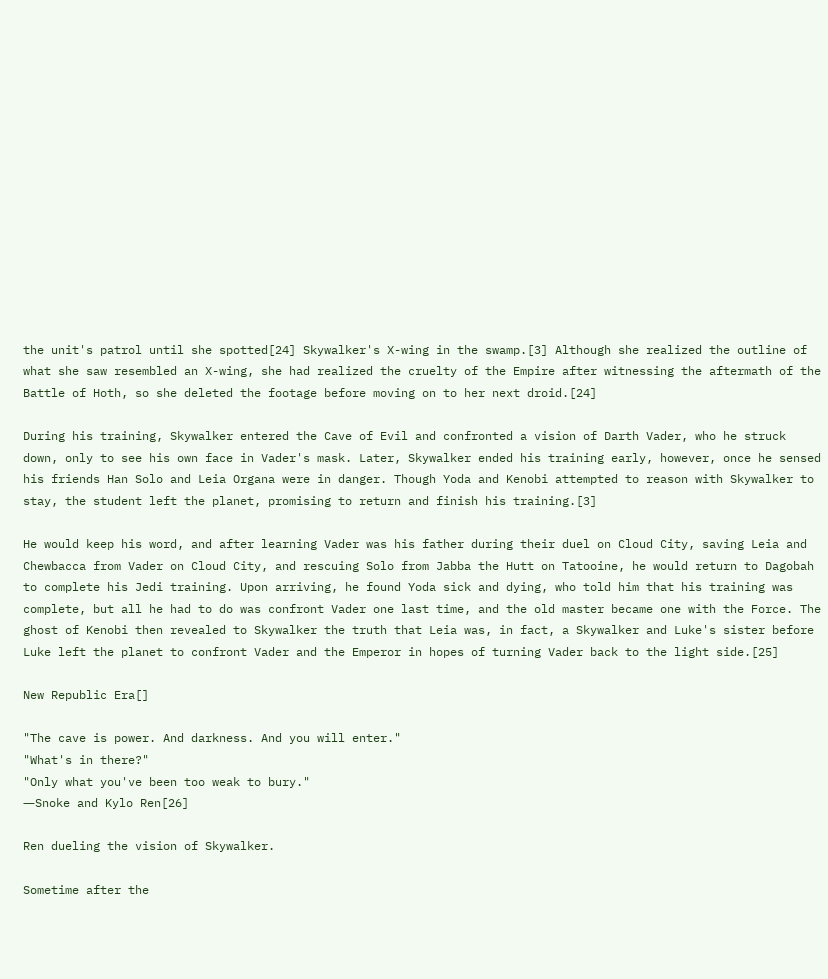the unit's patrol until she spotted[24] Skywalker's X-wing in the swamp.[3] Although she realized the outline of what she saw resembled an X-wing, she had realized the cruelty of the Empire after witnessing the aftermath of the Battle of Hoth, so she deleted the footage before moving on to her next droid.[24]

During his training, Skywalker entered the Cave of Evil and confronted a vision of Darth Vader, who he struck down, only to see his own face in Vader's mask. Later, Skywalker ended his training early, however, once he sensed his friends Han Solo and Leia Organa were in danger. Though Yoda and Kenobi attempted to reason with Skywalker to stay, the student left the planet, promising to return and finish his training.[3]

He would keep his word, and after learning Vader was his father during their duel on Cloud City, saving Leia and Chewbacca from Vader on Cloud City, and rescuing Solo from Jabba the Hutt on Tatooine, he would return to Dagobah to complete his Jedi training. Upon arriving, he found Yoda sick and dying, who told him that his training was complete, but all he had to do was confront Vader one last time, and the old master became one with the Force. The ghost of Kenobi then revealed to Skywalker the truth that Leia was, in fact, a Skywalker and Luke's sister before Luke left the planet to confront Vader and the Emperor in hopes of turning Vader back to the light side.[25]

New Republic Era[]

"The cave is power. And darkness. And you will enter."
"What's in there?"
"Only what you've been too weak to bury."
―Snoke and Kylo Ren[26]

Ren dueling the vision of Skywalker.

Sometime after the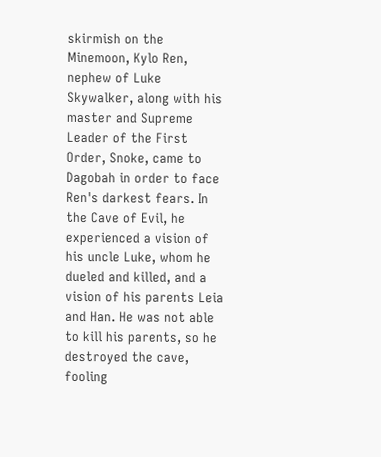skirmish on the Minemoon, Kylo Ren, nephew of Luke Skywalker, along with his master and Supreme Leader of the First Order, Snoke, came to Dagobah in order to face Ren's darkest fears. In the Cave of Evil, he experienced a vision of his uncle Luke, whom he dueled and killed, and a vision of his parents Leia and Han. He was not able to kill his parents, so he destroyed the cave, fooling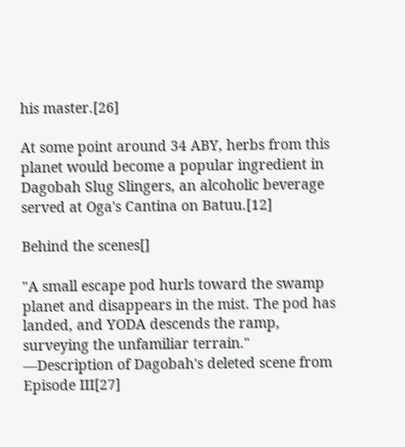his master.[26]

At some point around 34 ABY, herbs from this planet would become a popular ingredient in Dagobah Slug Slingers, an alcoholic beverage served at Oga's Cantina on Batuu.[12]

Behind the scenes[]

"A small escape pod hurls toward the swamp planet and disappears in the mist. The pod has landed, and YODA descends the ramp, surveying the unfamiliar terrain."
―Description of Dagobah's deleted scene from Episode III[27]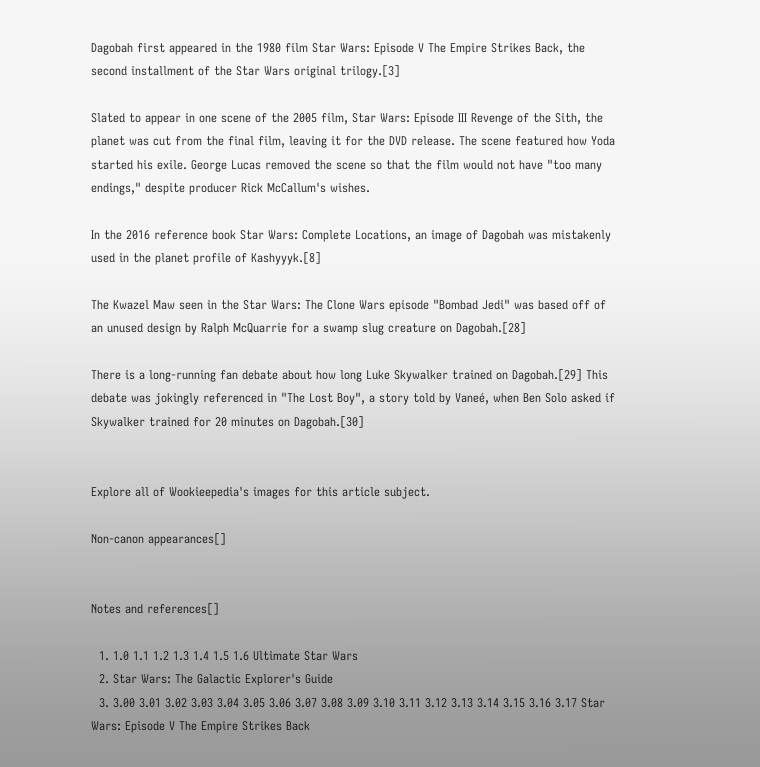Dagobah first appeared in the 1980 film Star Wars: Episode V The Empire Strikes Back, the second installment of the Star Wars original trilogy.[3]

Slated to appear in one scene of the 2005 film, Star Wars: Episode III Revenge of the Sith, the planet was cut from the final film, leaving it for the DVD release. The scene featured how Yoda started his exile. George Lucas removed the scene so that the film would not have "too many endings," despite producer Rick McCallum's wishes.

In the 2016 reference book Star Wars: Complete Locations, an image of Dagobah was mistakenly used in the planet profile of Kashyyyk.[8]

The Kwazel Maw seen in the Star Wars: The Clone Wars episode "Bombad Jedi" was based off of an unused design by Ralph McQuarrie for a swamp slug creature on Dagobah.[28]

There is a long-running fan debate about how long Luke Skywalker trained on Dagobah.[29] This debate was jokingly referenced in "The Lost Boy", a story told by Vaneé, when Ben Solo asked if Skywalker trained for 20 minutes on Dagobah.[30]


Explore all of Wookieepedia's images for this article subject.

Non-canon appearances[]


Notes and references[]

  1. 1.0 1.1 1.2 1.3 1.4 1.5 1.6 Ultimate Star Wars
  2. Star Wars: The Galactic Explorer's Guide
  3. 3.00 3.01 3.02 3.03 3.04 3.05 3.06 3.07 3.08 3.09 3.10 3.11 3.12 3.13 3.14 3.15 3.16 3.17 Star Wars: Episode V The Empire Strikes Back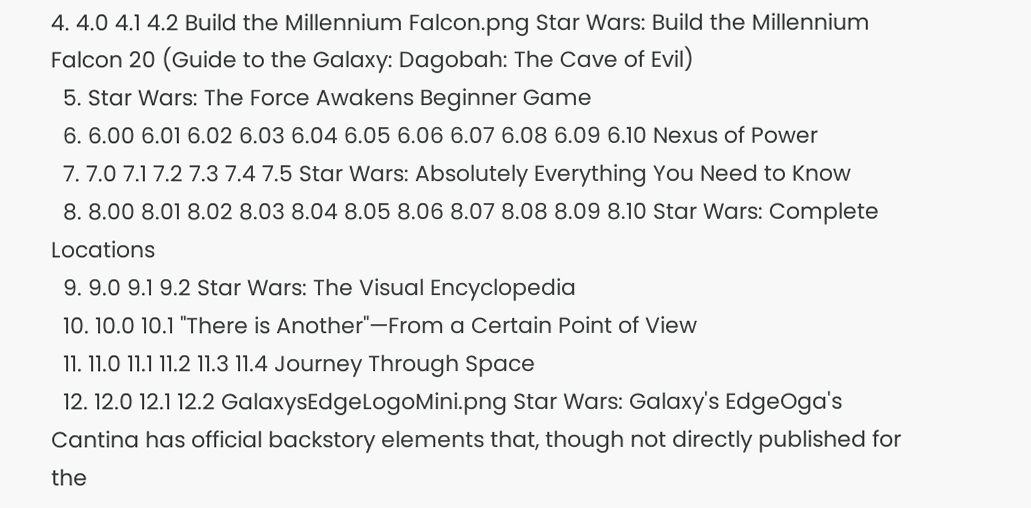4. 4.0 4.1 4.2 Build the Millennium Falcon.png Star Wars: Build the Millennium Falcon 20 (Guide to the Galaxy: Dagobah: The Cave of Evil)
  5. Star Wars: The Force Awakens Beginner Game
  6. 6.00 6.01 6.02 6.03 6.04 6.05 6.06 6.07 6.08 6.09 6.10 Nexus of Power
  7. 7.0 7.1 7.2 7.3 7.4 7.5 Star Wars: Absolutely Everything You Need to Know
  8. 8.00 8.01 8.02 8.03 8.04 8.05 8.06 8.07 8.08 8.09 8.10 Star Wars: Complete Locations
  9. 9.0 9.1 9.2 Star Wars: The Visual Encyclopedia
  10. 10.0 10.1 "There is Another"—From a Certain Point of View
  11. 11.0 11.1 11.2 11.3 11.4 Journey Through Space
  12. 12.0 12.1 12.2 GalaxysEdgeLogoMini.png Star Wars: Galaxy's EdgeOga's Cantina has official backstory elements that, though not directly published for the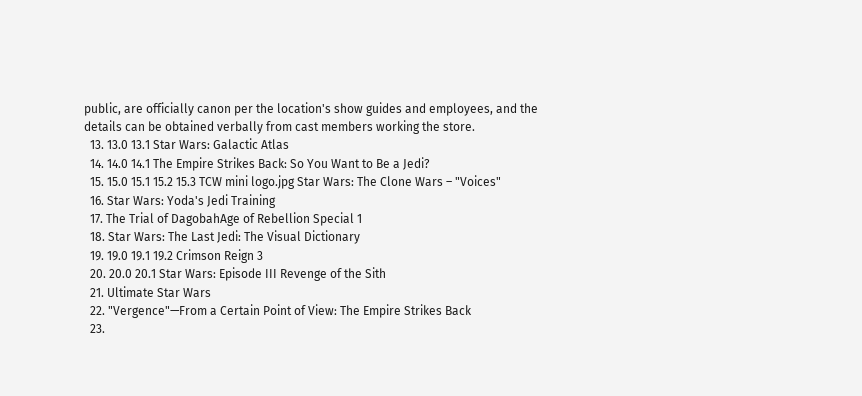public, are officially canon per the location's show guides and employees, and the details can be obtained verbally from cast members working the store.
  13. 13.0 13.1 Star Wars: Galactic Atlas
  14. 14.0 14.1 The Empire Strikes Back: So You Want to Be a Jedi?
  15. 15.0 15.1 15.2 15.3 TCW mini logo.jpg Star Wars: The Clone Wars – "Voices"
  16. Star Wars: Yoda's Jedi Training
  17. The Trial of DagobahAge of Rebellion Special 1
  18. Star Wars: The Last Jedi: The Visual Dictionary
  19. 19.0 19.1 19.2 Crimson Reign 3
  20. 20.0 20.1 Star Wars: Episode III Revenge of the Sith
  21. Ultimate Star Wars
  22. "Vergence"—From a Certain Point of View: The Empire Strikes Back
  23.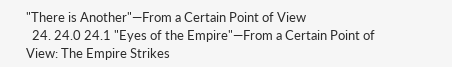"There is Another"—From a Certain Point of View
  24. 24.0 24.1 "Eyes of the Empire"—From a Certain Point of View: The Empire Strikes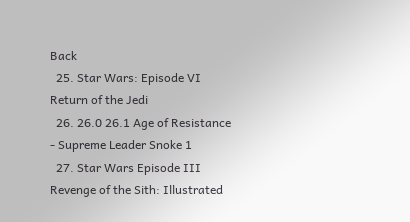Back
  25. Star Wars: Episode VI Return of the Jedi
  26. 26.0 26.1 Age of Resistance - Supreme Leader Snoke 1
  27. Star Wars Episode III Revenge of the Sith: Illustrated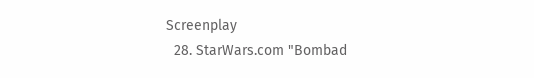Screenplay
  28. StarWars.com "Bombad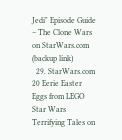Jedi" Episode Guide – The Clone Wars on StarWars.com (backup link)
  29. StarWars.com 20 Eerie Easter Eggs from LEGO Star Wars Terrifying Tales on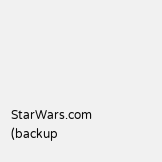StarWars.com (backup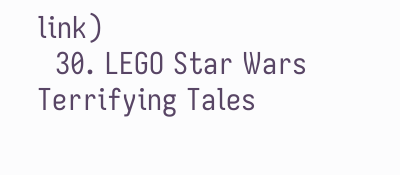link)
  30. LEGO Star Wars Terrifying Tales